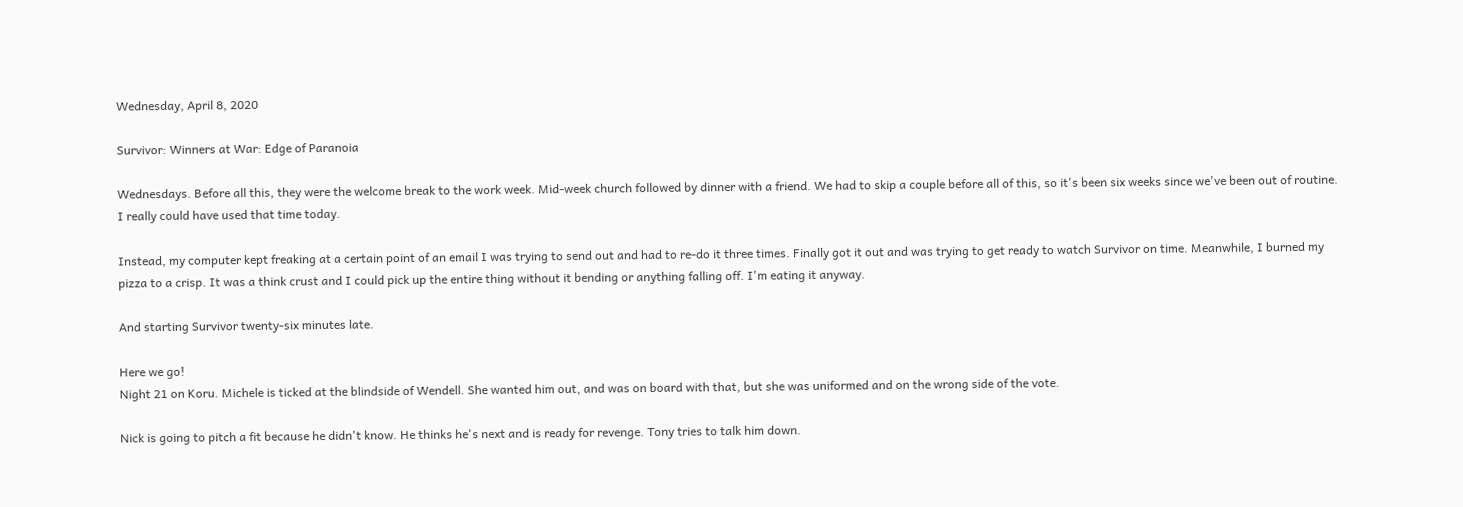Wednesday, April 8, 2020

Survivor: Winners at War: Edge of Paranoia

Wednesdays. Before all this, they were the welcome break to the work week. Mid-week church followed by dinner with a friend. We had to skip a couple before all of this, so it's been six weeks since we've been out of routine. I really could have used that time today.

Instead, my computer kept freaking at a certain point of an email I was trying to send out and had to re-do it three times. Finally got it out and was trying to get ready to watch Survivor on time. Meanwhile, I burned my pizza to a crisp. It was a think crust and I could pick up the entire thing without it bending or anything falling off. I'm eating it anyway.

And starting Survivor twenty-six minutes late.

Here we go!
Night 21 on Koru. Michele is ticked at the blindside of Wendell. She wanted him out, and was on board with that, but she was uniformed and on the wrong side of the vote.

Nick is going to pitch a fit because he didn't know. He thinks he's next and is ready for revenge. Tony tries to talk him down.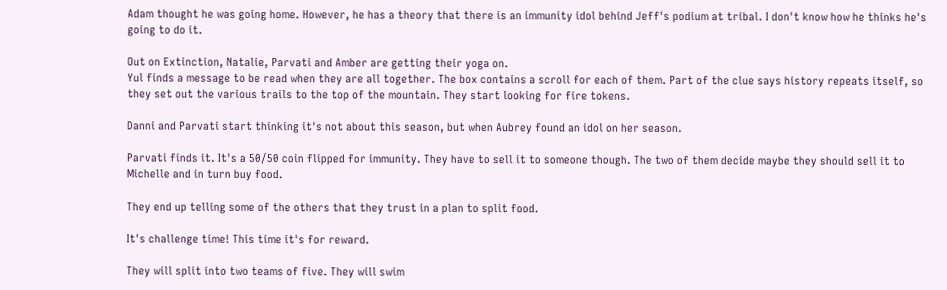Adam thought he was going home. However, he has a theory that there is an immunity idol behind Jeff's podium at tribal. I don't know how he thinks he's going to do it.

Out on Extinction, Natalie, Parvati and Amber are getting their yoga on.
Yul finds a message to be read when they are all together. The box contains a scroll for each of them. Part of the clue says history repeats itself, so they set out the various trails to the top of the mountain. They start looking for fire tokens.

Danni and Parvati start thinking it's not about this season, but when Aubrey found an idol on her season.

Parvati finds it. It's a 50/50 coin flipped for immunity. They have to sell it to someone though. The two of them decide maybe they should sell it to Michelle and in turn buy food.

They end up telling some of the others that they trust in a plan to split food.

It's challenge time! This time it's for reward.

They will split into two teams of five. They will swim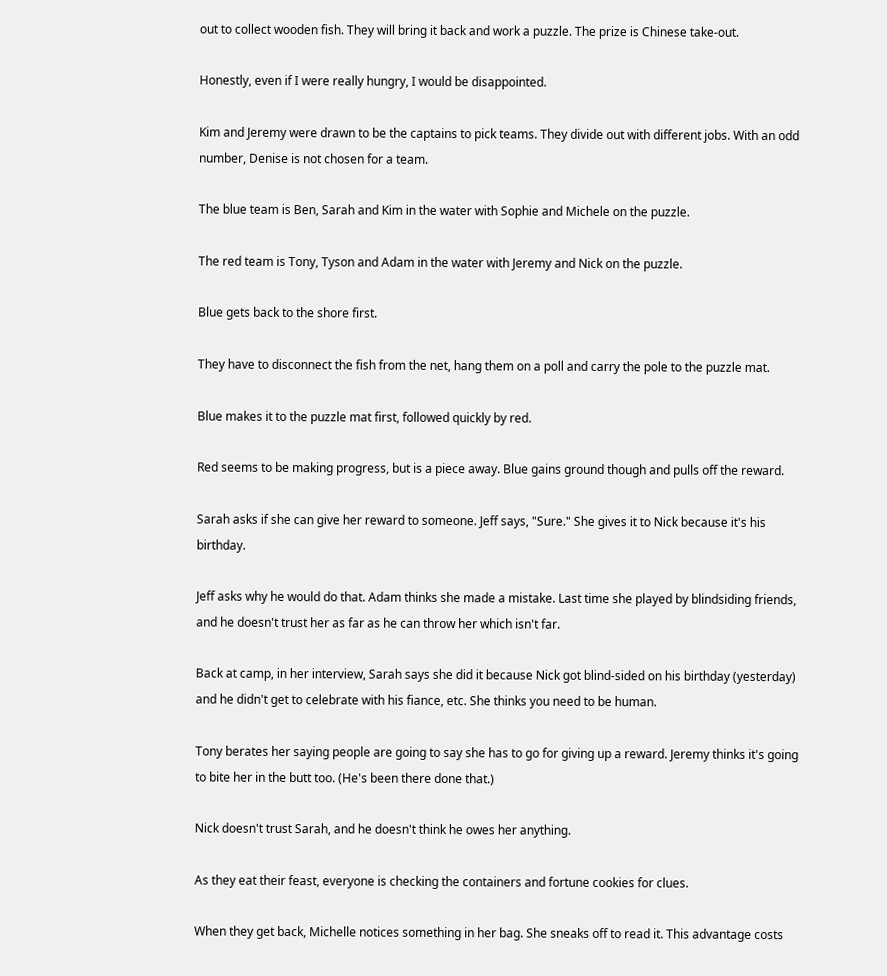out to collect wooden fish. They will bring it back and work a puzzle. The prize is Chinese take-out.

Honestly, even if I were really hungry, I would be disappointed.

Kim and Jeremy were drawn to be the captains to pick teams. They divide out with different jobs. With an odd number, Denise is not chosen for a team.

The blue team is Ben, Sarah and Kim in the water with Sophie and Michele on the puzzle.

The red team is Tony, Tyson and Adam in the water with Jeremy and Nick on the puzzle.

Blue gets back to the shore first.

They have to disconnect the fish from the net, hang them on a poll and carry the pole to the puzzle mat.

Blue makes it to the puzzle mat first, followed quickly by red.

Red seems to be making progress, but is a piece away. Blue gains ground though and pulls off the reward.

Sarah asks if she can give her reward to someone. Jeff says, "Sure." She gives it to Nick because it's his birthday.

Jeff asks why he would do that. Adam thinks she made a mistake. Last time she played by blindsiding friends, and he doesn't trust her as far as he can throw her which isn't far.

Back at camp, in her interview, Sarah says she did it because Nick got blind-sided on his birthday (yesterday) and he didn't get to celebrate with his fiance, etc. She thinks you need to be human.

Tony berates her saying people are going to say she has to go for giving up a reward. Jeremy thinks it's going to bite her in the butt too. (He's been there done that.)

Nick doesn't trust Sarah, and he doesn't think he owes her anything.

As they eat their feast, everyone is checking the containers and fortune cookies for clues.

When they get back, Michelle notices something in her bag. She sneaks off to read it. This advantage costs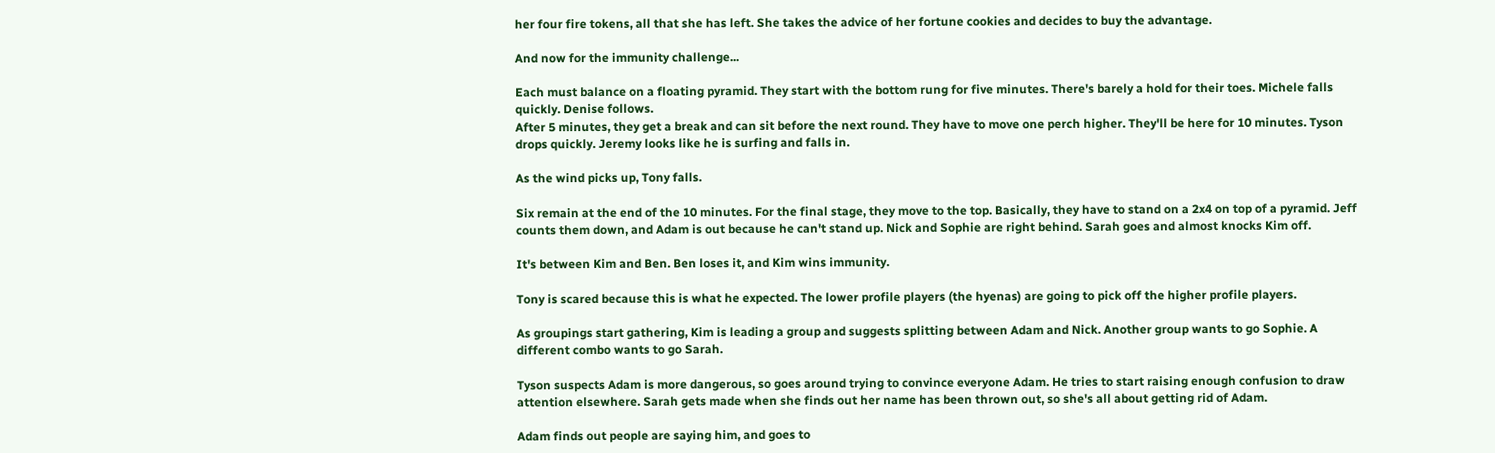her four fire tokens, all that she has left. She takes the advice of her fortune cookies and decides to buy the advantage.

And now for the immunity challenge...

Each must balance on a floating pyramid. They start with the bottom rung for five minutes. There's barely a hold for their toes. Michele falls quickly. Denise follows.
After 5 minutes, they get a break and can sit before the next round. They have to move one perch higher. They'll be here for 10 minutes. Tyson drops quickly. Jeremy looks like he is surfing and falls in.

As the wind picks up, Tony falls.

Six remain at the end of the 10 minutes. For the final stage, they move to the top. Basically, they have to stand on a 2x4 on top of a pyramid. Jeff counts them down, and Adam is out because he can't stand up. Nick and Sophie are right behind. Sarah goes and almost knocks Kim off.

It's between Kim and Ben. Ben loses it, and Kim wins immunity.

Tony is scared because this is what he expected. The lower profile players (the hyenas) are going to pick off the higher profile players.

As groupings start gathering, Kim is leading a group and suggests splitting between Adam and Nick. Another group wants to go Sophie. A different combo wants to go Sarah.

Tyson suspects Adam is more dangerous, so goes around trying to convince everyone Adam. He tries to start raising enough confusion to draw attention elsewhere. Sarah gets made when she finds out her name has been thrown out, so she's all about getting rid of Adam.

Adam finds out people are saying him, and goes to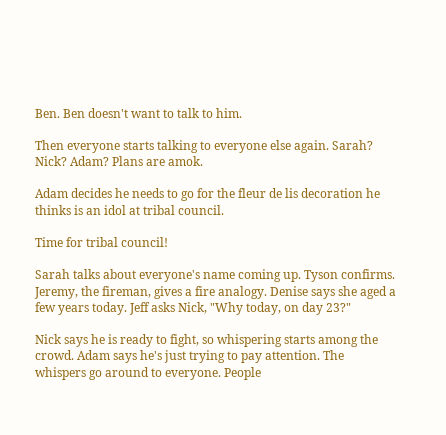Ben. Ben doesn't want to talk to him.

Then everyone starts talking to everyone else again. Sarah? Nick? Adam? Plans are amok.

Adam decides he needs to go for the fleur de lis decoration he thinks is an idol at tribal council.

Time for tribal council!

Sarah talks about everyone's name coming up. Tyson confirms. Jeremy, the fireman, gives a fire analogy. Denise says she aged a few years today. Jeff asks Nick, "Why today, on day 23?"

Nick says he is ready to fight, so whispering starts among the crowd. Adam says he's just trying to pay attention. The whispers go around to everyone. People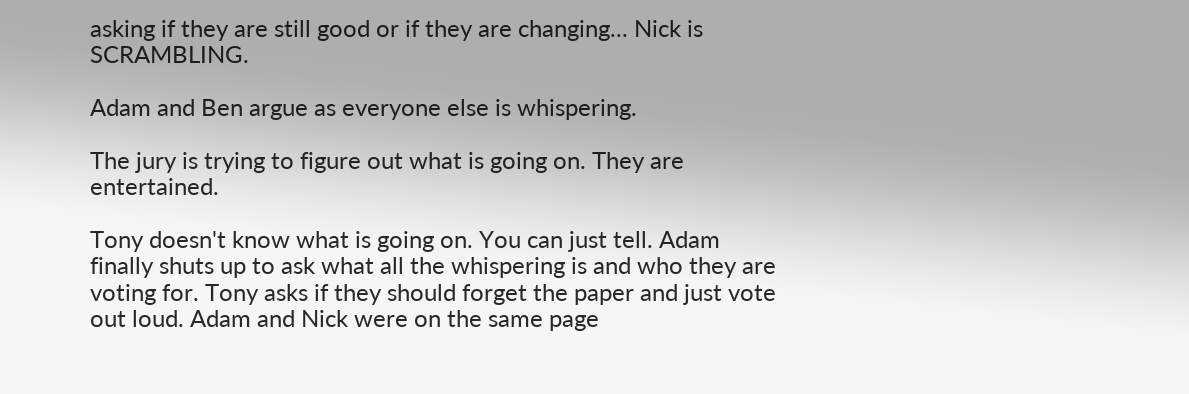asking if they are still good or if they are changing... Nick is SCRAMBLING.

Adam and Ben argue as everyone else is whispering.

The jury is trying to figure out what is going on. They are entertained.

Tony doesn't know what is going on. You can just tell. Adam finally shuts up to ask what all the whispering is and who they are voting for. Tony asks if they should forget the paper and just vote out loud. Adam and Nick were on the same page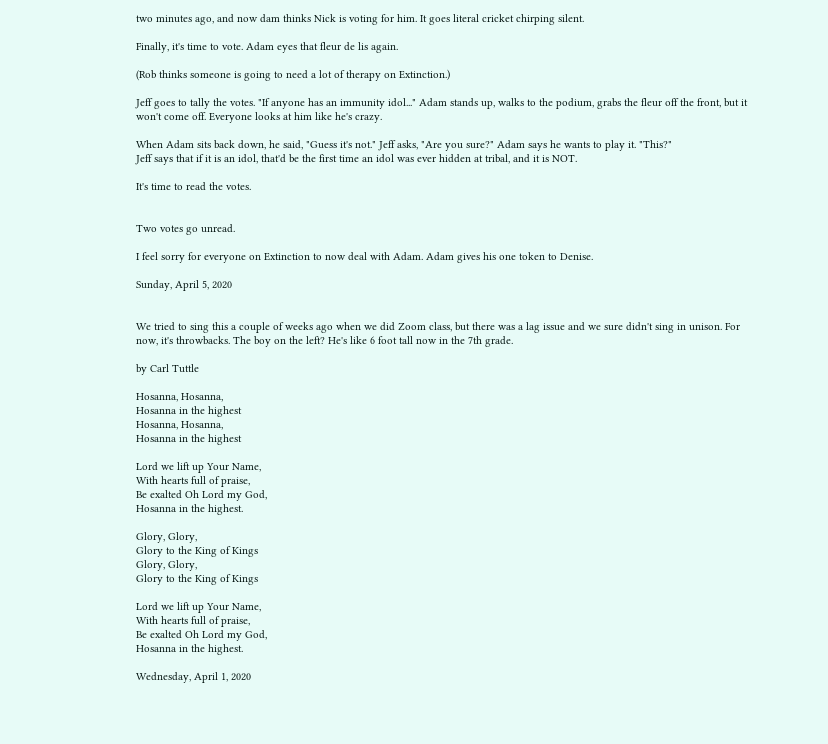two minutes ago, and now dam thinks Nick is voting for him. It goes literal cricket chirping silent.

Finally, it's time to vote. Adam eyes that fleur de lis again.

(Rob thinks someone is going to need a lot of therapy on Extinction.)

Jeff goes to tally the votes. "If anyone has an immunity idol..." Adam stands up, walks to the podium, grabs the fleur off the front, but it won't come off. Everyone looks at him like he's crazy.

When Adam sits back down, he said, "Guess it's not." Jeff asks, "Are you sure?" Adam says he wants to play it. "This?"
Jeff says that if it is an idol, that'd be the first time an idol was ever hidden at tribal, and it is NOT.

It's time to read the votes.


Two votes go unread.

I feel sorry for everyone on Extinction to now deal with Adam. Adam gives his one token to Denise.

Sunday, April 5, 2020


We tried to sing this a couple of weeks ago when we did Zoom class, but there was a lag issue and we sure didn't sing in unison. For now, it's throwbacks. The boy on the left? He's like 6 foot tall now in the 7th grade.

by Carl Tuttle

Hosanna, Hosanna,
Hosanna in the highest
Hosanna, Hosanna,
Hosanna in the highest

Lord we lift up Your Name,
With hearts full of praise,
Be exalted Oh Lord my God,
Hosanna in the highest.

Glory, Glory,
Glory to the King of Kings
Glory, Glory,
Glory to the King of Kings

Lord we lift up Your Name,
With hearts full of praise,
Be exalted Oh Lord my God,
Hosanna in the highest.

Wednesday, April 1, 2020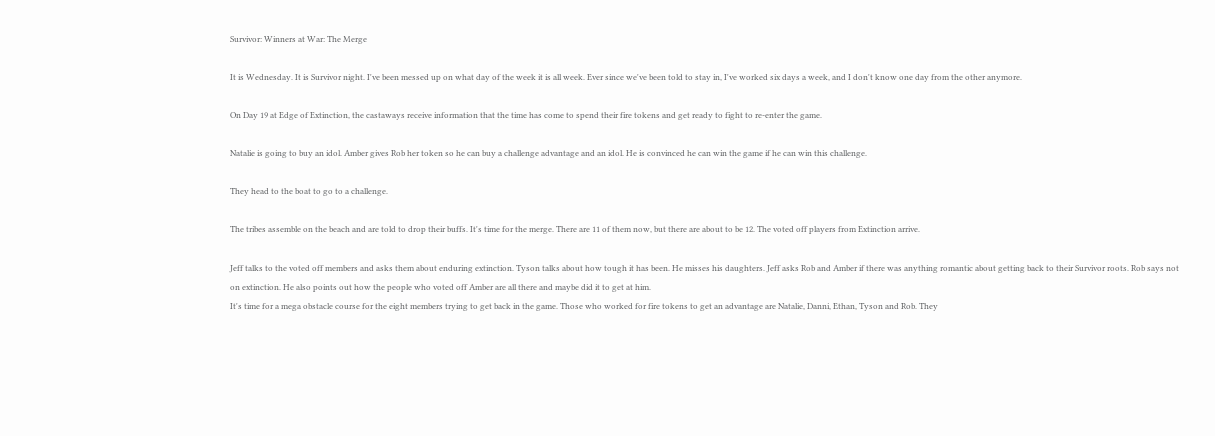Survivor: Winners at War: The Merge

It is Wednesday. It is Survivor night. I've been messed up on what day of the week it is all week. Ever since we've been told to stay in, I've worked six days a week, and I don't know one day from the other anymore.

On Day 19 at Edge of Extinction, the castaways receive information that the time has come to spend their fire tokens and get ready to fight to re-enter the game.

Natalie is going to buy an idol. Amber gives Rob her token so he can buy a challenge advantage and an idol. He is convinced he can win the game if he can win this challenge.

They head to the boat to go to a challenge.

The tribes assemble on the beach and are told to drop their buffs. It's time for the merge. There are 11 of them now, but there are about to be 12. The voted off players from Extinction arrive.

Jeff talks to the voted off members and asks them about enduring extinction. Tyson talks about how tough it has been. He misses his daughters. Jeff asks Rob and Amber if there was anything romantic about getting back to their Survivor roots. Rob says not on extinction. He also points out how the people who voted off Amber are all there and maybe did it to get at him.
It's time for a mega obstacle course for the eight members trying to get back in the game. Those who worked for fire tokens to get an advantage are Natalie, Danni, Ethan, Tyson and Rob. They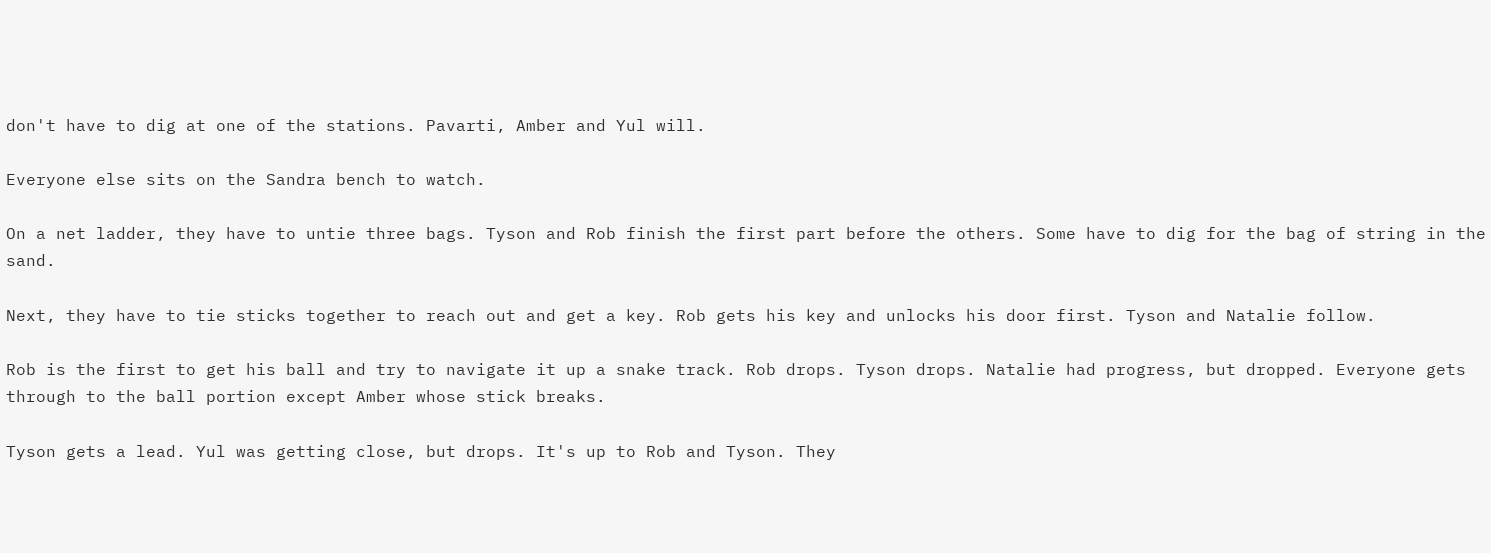don't have to dig at one of the stations. Pavarti, Amber and Yul will.

Everyone else sits on the Sandra bench to watch.

On a net ladder, they have to untie three bags. Tyson and Rob finish the first part before the others. Some have to dig for the bag of string in the sand.

Next, they have to tie sticks together to reach out and get a key. Rob gets his key and unlocks his door first. Tyson and Natalie follow.

Rob is the first to get his ball and try to navigate it up a snake track. Rob drops. Tyson drops. Natalie had progress, but dropped. Everyone gets through to the ball portion except Amber whose stick breaks.

Tyson gets a lead. Yul was getting close, but drops. It's up to Rob and Tyson. They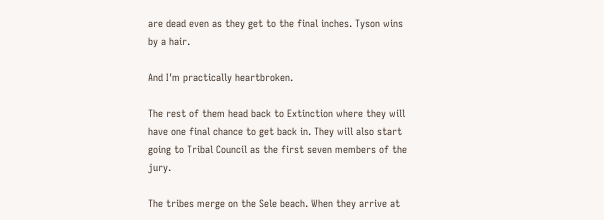are dead even as they get to the final inches. Tyson wins by a hair.

And I'm practically heartbroken.

The rest of them head back to Extinction where they will have one final chance to get back in. They will also start going to Tribal Council as the first seven members of the jury.

The tribes merge on the Sele beach. When they arrive at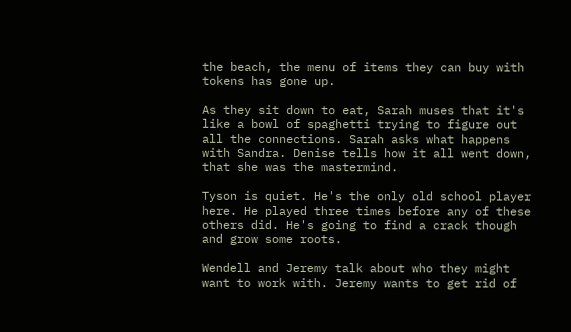the beach, the menu of items they can buy with tokens has gone up.

As they sit down to eat, Sarah muses that it's like a bowl of spaghetti trying to figure out all the connections. Sarah asks what happens with Sandra. Denise tells how it all went down, that she was the mastermind.

Tyson is quiet. He's the only old school player here. He played three times before any of these others did. He's going to find a crack though and grow some roots.

Wendell and Jeremy talk about who they might want to work with. Jeremy wants to get rid of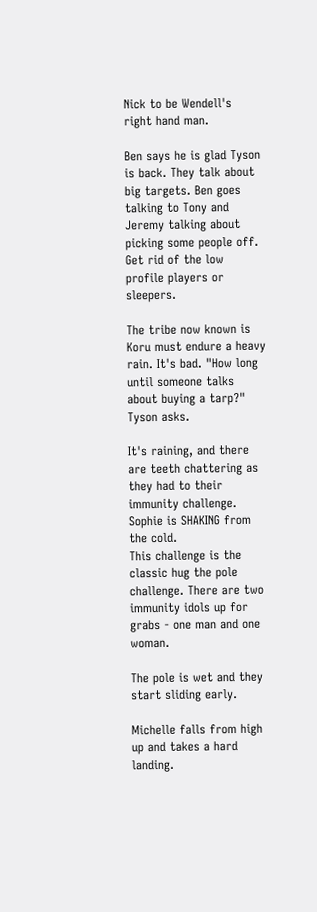Nick to be Wendell's right hand man.

Ben says he is glad Tyson is back. They talk about big targets. Ben goes talking to Tony and Jeremy talking about picking some people off. Get rid of the low profile players or sleepers.

The tribe now known is Koru must endure a heavy rain. It's bad. "How long until someone talks about buying a tarp?" Tyson asks.

It's raining, and there are teeth chattering as they had to their immunity challenge. Sophie is SHAKING from the cold.
This challenge is the classic hug the pole challenge. There are two immunity idols up for grabs - one man and one woman.

The pole is wet and they start sliding early.

Michelle falls from high up and takes a hard landing.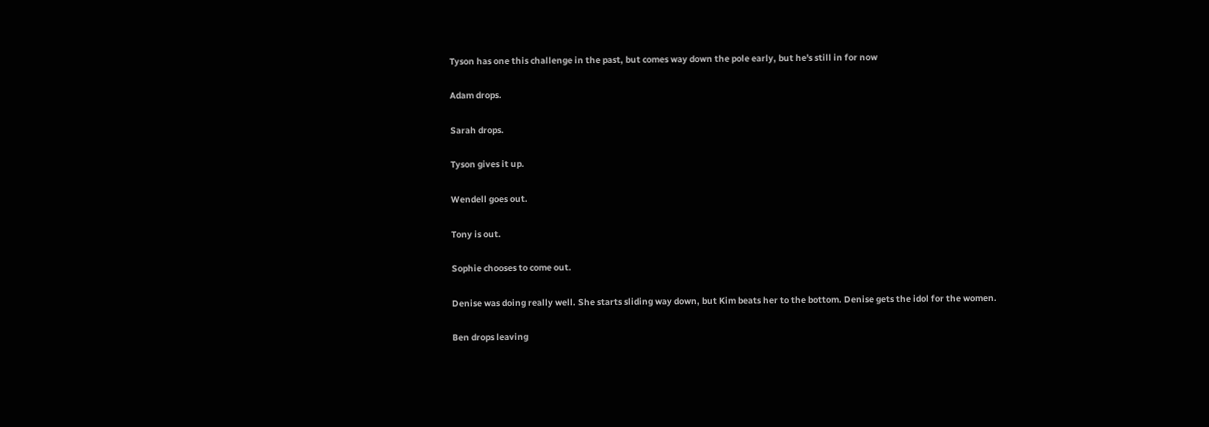Tyson has one this challenge in the past, but comes way down the pole early, but he's still in for now

Adam drops.

Sarah drops.

Tyson gives it up.

Wendell goes out.

Tony is out.

Sophie chooses to come out.

Denise was doing really well. She starts sliding way down, but Kim beats her to the bottom. Denise gets the idol for the women.

Ben drops leaving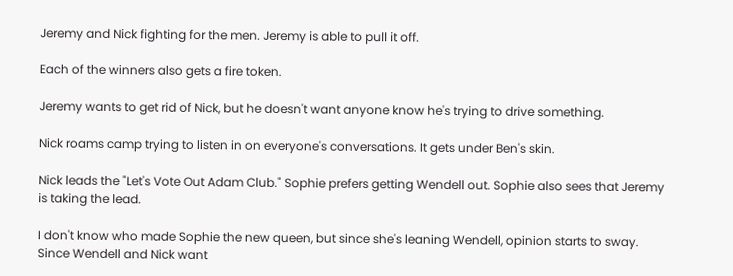Jeremy and Nick fighting for the men. Jeremy is able to pull it off.

Each of the winners also gets a fire token.

Jeremy wants to get rid of Nick, but he doesn't want anyone know he's trying to drive something.

Nick roams camp trying to listen in on everyone's conversations. It gets under Ben's skin.

Nick leads the "Let's Vote Out Adam Club." Sophie prefers getting Wendell out. Sophie also sees that Jeremy is taking the lead.

I don't know who made Sophie the new queen, but since she's leaning Wendell, opinion starts to sway. Since Wendell and Nick want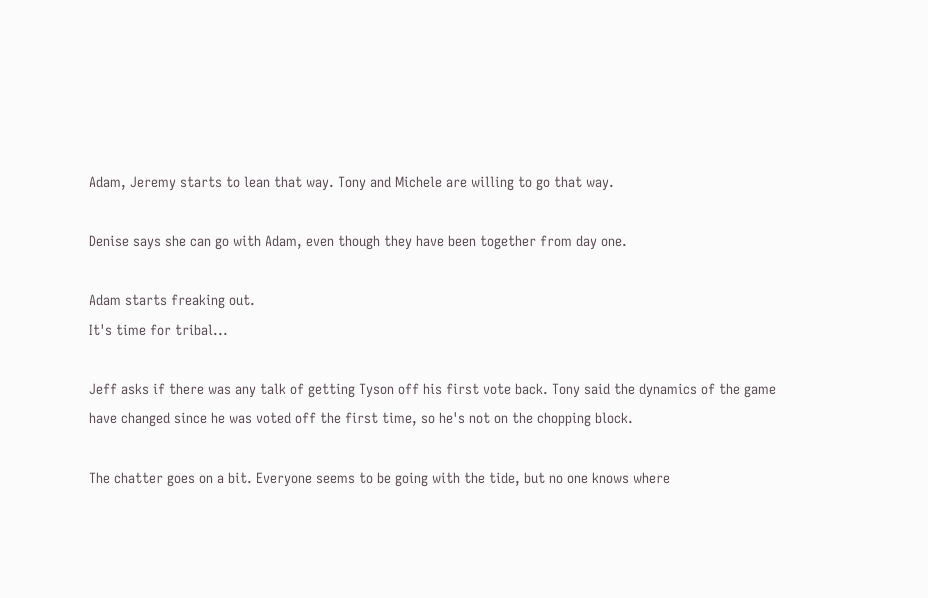Adam, Jeremy starts to lean that way. Tony and Michele are willing to go that way.

Denise says she can go with Adam, even though they have been together from day one.

Adam starts freaking out.
It's time for tribal...

Jeff asks if there was any talk of getting Tyson off his first vote back. Tony said the dynamics of the game have changed since he was voted off the first time, so he's not on the chopping block.

The chatter goes on a bit. Everyone seems to be going with the tide, but no one knows where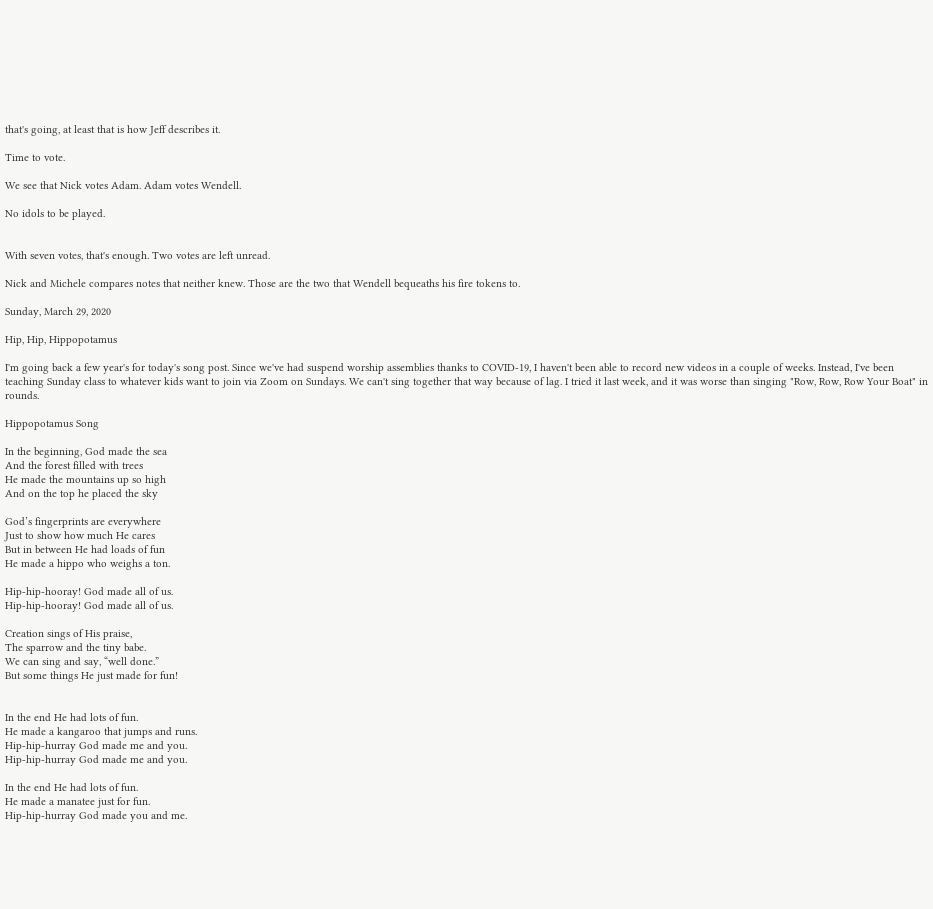that's going, at least that is how Jeff describes it.

Time to vote.

We see that Nick votes Adam. Adam votes Wendell.

No idols to be played.


With seven votes, that's enough. Two votes are left unread.

Nick and Michele compares notes that neither knew. Those are the two that Wendell bequeaths his fire tokens to.

Sunday, March 29, 2020

Hip, Hip, Hippopotamus

I'm going back a few year's for today's song post. Since we've had suspend worship assemblies thanks to COVID-19, I haven't been able to record new videos in a couple of weeks. Instead, I've been teaching Sunday class to whatever kids want to join via Zoom on Sundays. We can't sing together that way because of lag. I tried it last week, and it was worse than singing "Row, Row, Row Your Boat" in rounds.

Hippopotamus Song

In the beginning, God made the sea
And the forest filled with trees
He made the mountains up so high
And on the top he placed the sky

God’s fingerprints are everywhere
Just to show how much He cares
But in between He had loads of fun
He made a hippo who weighs a ton.

Hip-hip-hooray! God made all of us.
Hip-hip-hooray! God made all of us.

Creation sings of His praise,
The sparrow and the tiny babe.
We can sing and say, “well done.”
But some things He just made for fun!


In the end He had lots of fun.
He made a kangaroo that jumps and runs.
Hip-hip-hurray God made me and you.
Hip-hip-hurray God made me and you.

In the end He had lots of fun.
He made a manatee just for fun.
Hip-hip-hurray God made you and me.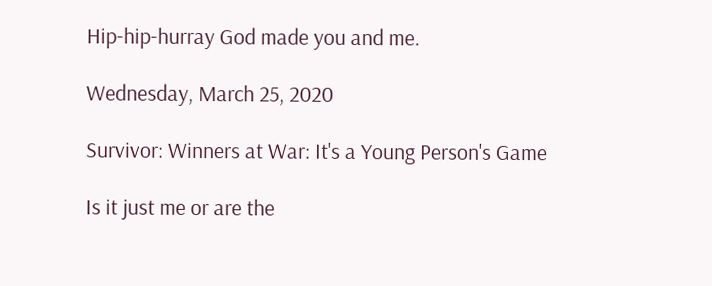Hip-hip-hurray God made you and me.

Wednesday, March 25, 2020

Survivor: Winners at War: It's a Young Person's Game

Is it just me or are the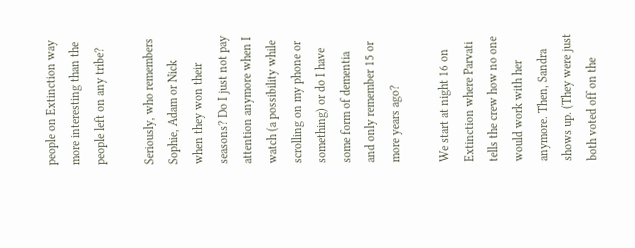people on Extinction way more interesting than the people left on any tribe?

Seriously, who remembers Sophie, Adam or Nick when they won their seasons? Do I just not pay attention anymore when I watch (a possibility while scrolling on my phone or something) or do I have some form of dementia and only remember 15 or more years ago?

We start at night 16 on Extinction where Parvati tells the crew how no one would work with her anymore. Then, Sandra shows up. (They were just both voted off on the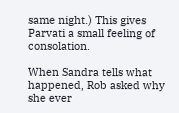same night.) This gives Parvati a small feeling of consolation.

When Sandra tells what happened, Rob asked why she ever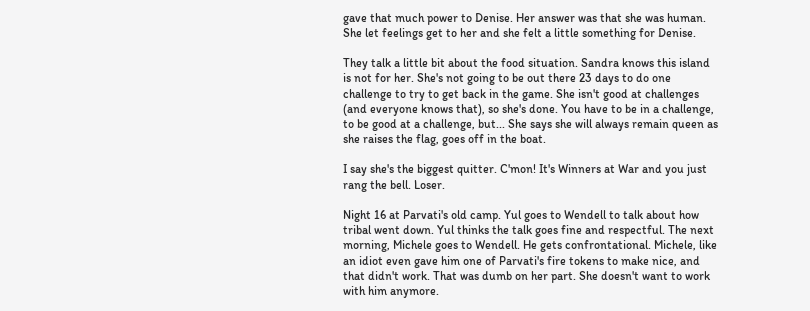gave that much power to Denise. Her answer was that she was human. She let feelings get to her and she felt a little something for Denise.

They talk a little bit about the food situation. Sandra knows this island is not for her. She's not going to be out there 23 days to do one challenge to try to get back in the game. She isn't good at challenges (and everyone knows that), so she's done. You have to be in a challenge, to be good at a challenge, but... She says she will always remain queen as she raises the flag, goes off in the boat.

I say she's the biggest quitter. C'mon! It's Winners at War and you just rang the bell. Loser.

Night 16 at Parvati's old camp. Yul goes to Wendell to talk about how tribal went down. Yul thinks the talk goes fine and respectful. The next morning, Michele goes to Wendell. He gets confrontational. Michele, like an idiot even gave him one of Parvati's fire tokens to make nice, and that didn't work. That was dumb on her part. She doesn't want to work with him anymore.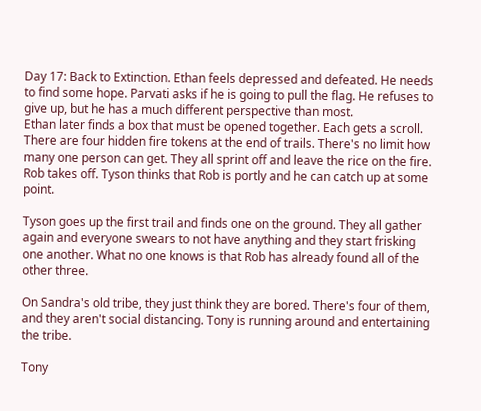Day 17: Back to Extinction. Ethan feels depressed and defeated. He needs to find some hope. Parvati asks if he is going to pull the flag. He refuses to give up, but he has a much different perspective than most.
Ethan later finds a box that must be opened together. Each gets a scroll. There are four hidden fire tokens at the end of trails. There's no limit how many one person can get. They all sprint off and leave the rice on the fire. Rob takes off. Tyson thinks that Rob is portly and he can catch up at some point.

Tyson goes up the first trail and finds one on the ground. They all gather again and everyone swears to not have anything and they start frisking one another. What no one knows is that Rob has already found all of the other three.

On Sandra's old tribe, they just think they are bored. There's four of them, and they aren't social distancing. Tony is running around and entertaining the tribe.

Tony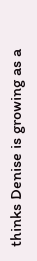thinks Denise is growing as a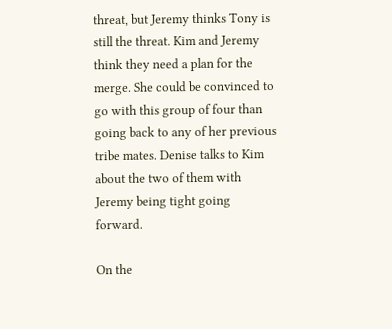threat, but Jeremy thinks Tony is still the threat. Kim and Jeremy think they need a plan for the merge. She could be convinced to go with this group of four than going back to any of her previous tribe mates. Denise talks to Kim about the two of them with Jeremy being tight going forward.

On the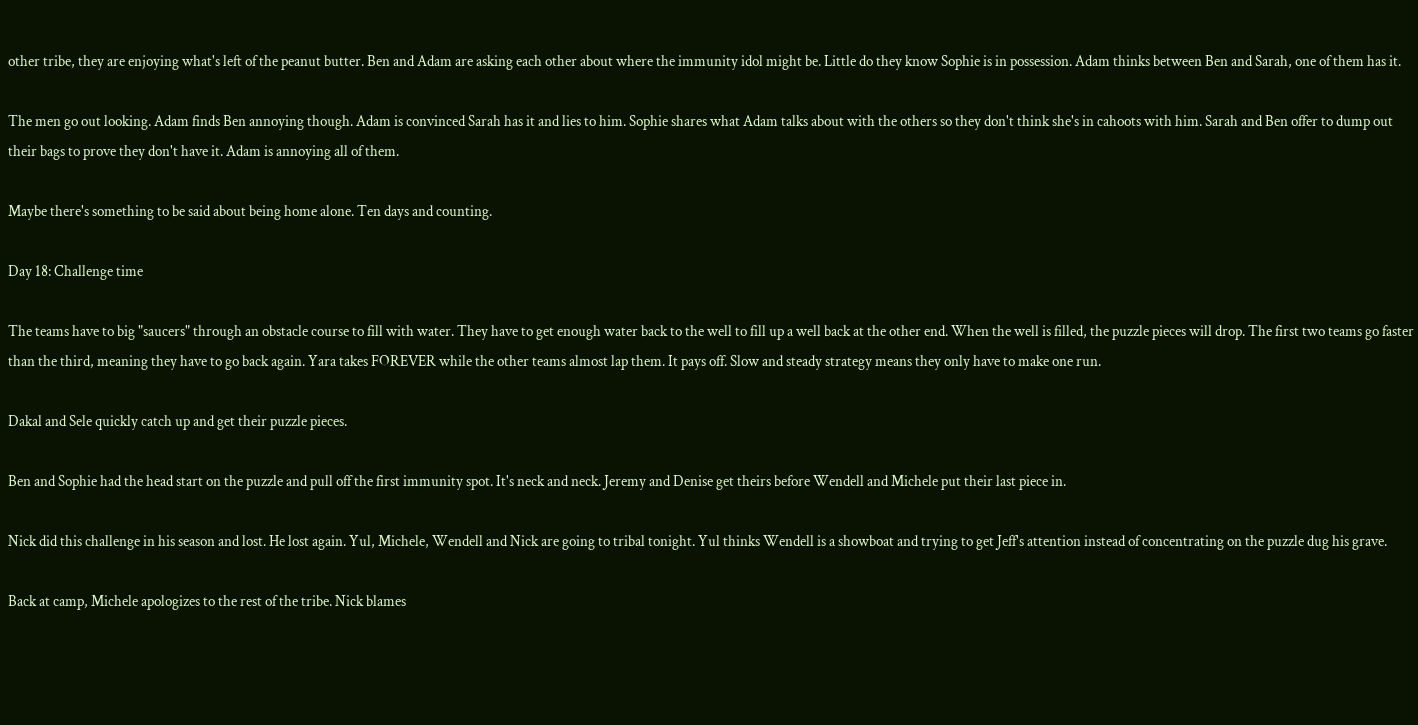other tribe, they are enjoying what's left of the peanut butter. Ben and Adam are asking each other about where the immunity idol might be. Little do they know Sophie is in possession. Adam thinks between Ben and Sarah, one of them has it.

The men go out looking. Adam finds Ben annoying though. Adam is convinced Sarah has it and lies to him. Sophie shares what Adam talks about with the others so they don't think she's in cahoots with him. Sarah and Ben offer to dump out their bags to prove they don't have it. Adam is annoying all of them.

Maybe there's something to be said about being home alone. Ten days and counting.

Day 18: Challenge time

The teams have to big "saucers" through an obstacle course to fill with water. They have to get enough water back to the well to fill up a well back at the other end. When the well is filled, the puzzle pieces will drop. The first two teams go faster than the third, meaning they have to go back again. Yara takes FOREVER while the other teams almost lap them. It pays off. Slow and steady strategy means they only have to make one run.

Dakal and Sele quickly catch up and get their puzzle pieces.

Ben and Sophie had the head start on the puzzle and pull off the first immunity spot. It's neck and neck. Jeremy and Denise get theirs before Wendell and Michele put their last piece in.

Nick did this challenge in his season and lost. He lost again. Yul, Michele, Wendell and Nick are going to tribal tonight. Yul thinks Wendell is a showboat and trying to get Jeff's attention instead of concentrating on the puzzle dug his grave.

Back at camp, Michele apologizes to the rest of the tribe. Nick blames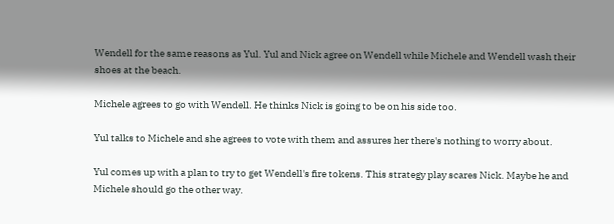Wendell for the same reasons as Yul. Yul and Nick agree on Wendell while Michele and Wendell wash their shoes at the beach.

Michele agrees to go with Wendell. He thinks Nick is going to be on his side too.

Yul talks to Michele and she agrees to vote with them and assures her there's nothing to worry about.

Yul comes up with a plan to try to get Wendell's fire tokens. This strategy play scares Nick. Maybe he and Michele should go the other way.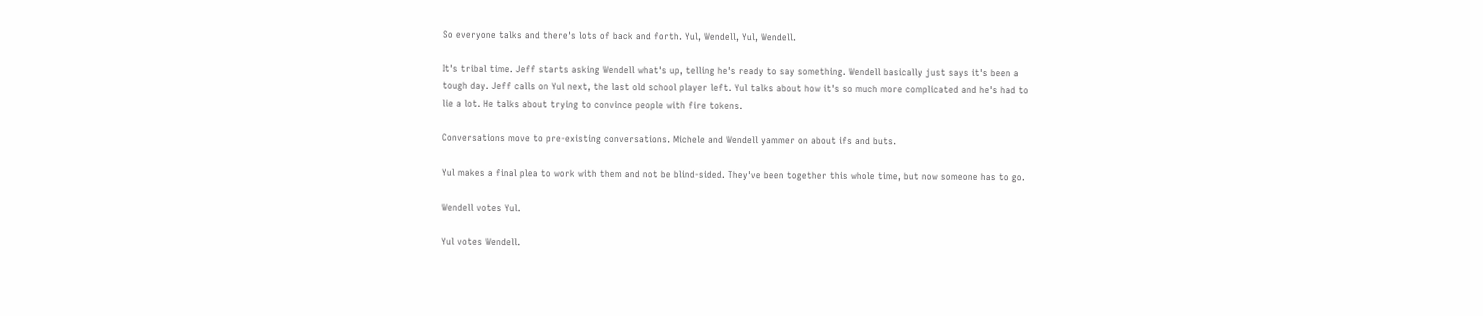So everyone talks and there's lots of back and forth. Yul, Wendell, Yul, Wendell.

It's tribal time. Jeff starts asking Wendell what's up, telling he's ready to say something. Wendell basically just says it's been a tough day. Jeff calls on Yul next, the last old school player left. Yul talks about how it's so much more complicated and he's had to lie a lot. He talks about trying to convince people with fire tokens.

Conversations move to pre-existing conversations. Michele and Wendell yammer on about ifs and buts.

Yul makes a final plea to work with them and not be blind-sided. They've been together this whole time, but now someone has to go.

Wendell votes Yul.

Yul votes Wendell.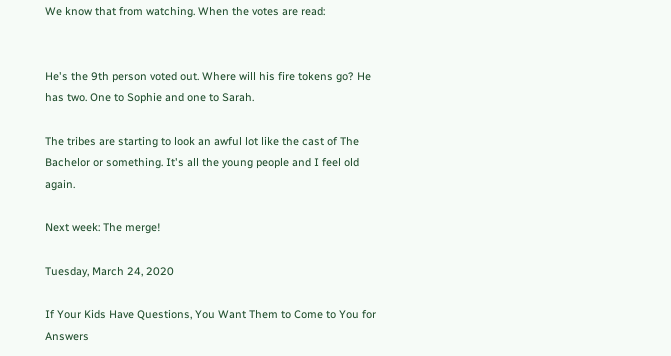We know that from watching. When the votes are read:


He's the 9th person voted out. Where will his fire tokens go? He has two. One to Sophie and one to Sarah.

The tribes are starting to look an awful lot like the cast of The Bachelor or something. It's all the young people and I feel old again.

Next week: The merge!

Tuesday, March 24, 2020

If Your Kids Have Questions, You Want Them to Come to You for Answers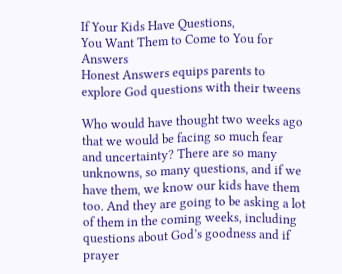If Your Kids Have Questions,
You Want Them to Come to You for Answers
Honest Answers equips parents to explore God questions with their tweens

Who would have thought two weeks ago that we would be facing so much fear and uncertainty? There are so many unknowns, so many questions, and if we have them, we know our kids have them too. And they are going to be asking a lot of them in the coming weeks, including questions about God’s goodness and if prayer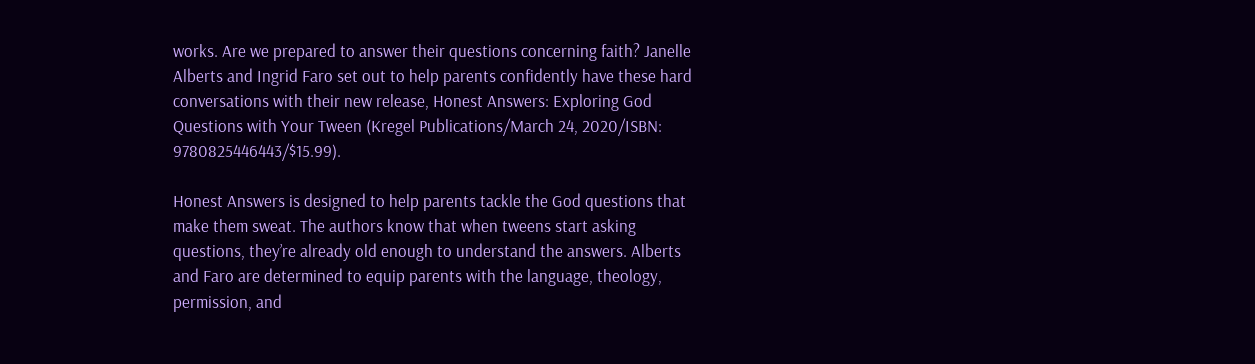works. Are we prepared to answer their questions concerning faith? Janelle Alberts and Ingrid Faro set out to help parents confidently have these hard conversations with their new release, Honest Answers: Exploring God Questions with Your Tween (Kregel Publications/March 24, 2020/ISBN: 9780825446443/$15.99).

Honest Answers is designed to help parents tackle the God questions that make them sweat. The authors know that when tweens start asking questions, they’re already old enough to understand the answers. Alberts and Faro are determined to equip parents with the language, theology, permission, and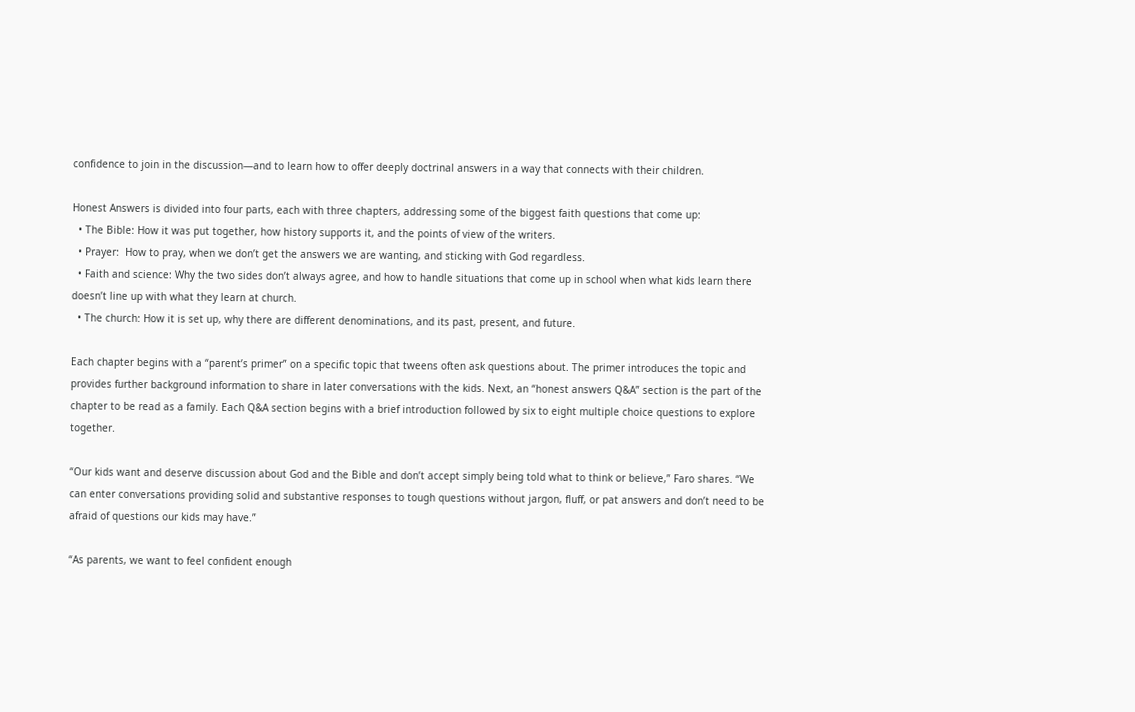confidence to join in the discussion—and to learn how to offer deeply doctrinal answers in a way that connects with their children.

Honest Answers is divided into four parts, each with three chapters, addressing some of the biggest faith questions that come up:
  • The Bible: How it was put together, how history supports it, and the points of view of the writers.
  • Prayer:  How to pray, when we don’t get the answers we are wanting, and sticking with God regardless.
  • Faith and science: Why the two sides don’t always agree, and how to handle situations that come up in school when what kids learn there doesn’t line up with what they learn at church.
  • The church: How it is set up, why there are different denominations, and its past, present, and future.

Each chapter begins with a “parent’s primer” on a specific topic that tweens often ask questions about. The primer introduces the topic and provides further background information to share in later conversations with the kids. Next, an “honest answers Q&A” section is the part of the chapter to be read as a family. Each Q&A section begins with a brief introduction followed by six to eight multiple choice questions to explore together.

“Our kids want and deserve discussion about God and the Bible and don’t accept simply being told what to think or believe,” Faro shares. “We can enter conversations providing solid and substantive responses to tough questions without jargon, fluff, or pat answers and don’t need to be afraid of questions our kids may have.”

“As parents, we want to feel confident enough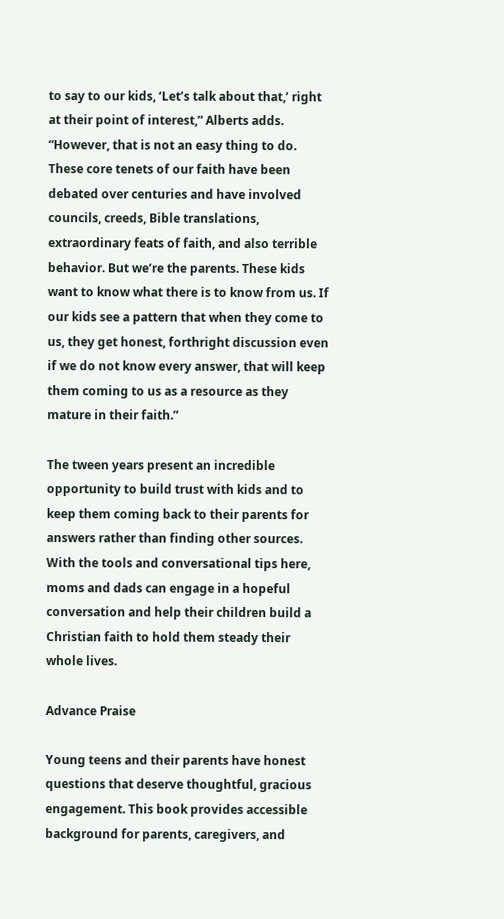to say to our kids, ‘Let’s talk about that,’ right at their point of interest,” Alberts adds. “However, that is not an easy thing to do. These core tenets of our faith have been debated over centuries and have involved councils, creeds, Bible translations, extraordinary feats of faith, and also terrible behavior. But we’re the parents. These kids want to know what there is to know from us. If our kids see a pattern that when they come to us, they get honest, forthright discussion even if we do not know every answer, that will keep them coming to us as a resource as they mature in their faith.”

The tween years present an incredible opportunity to build trust with kids and to keep them coming back to their parents for answers rather than finding other sources. With the tools and conversational tips here, moms and dads can engage in a hopeful conversation and help their children build a Christian faith to hold them steady their whole lives.

Advance Praise

Young teens and their parents have honest questions that deserve thoughtful, gracious engagement. This book provides accessible background for parents, caregivers, and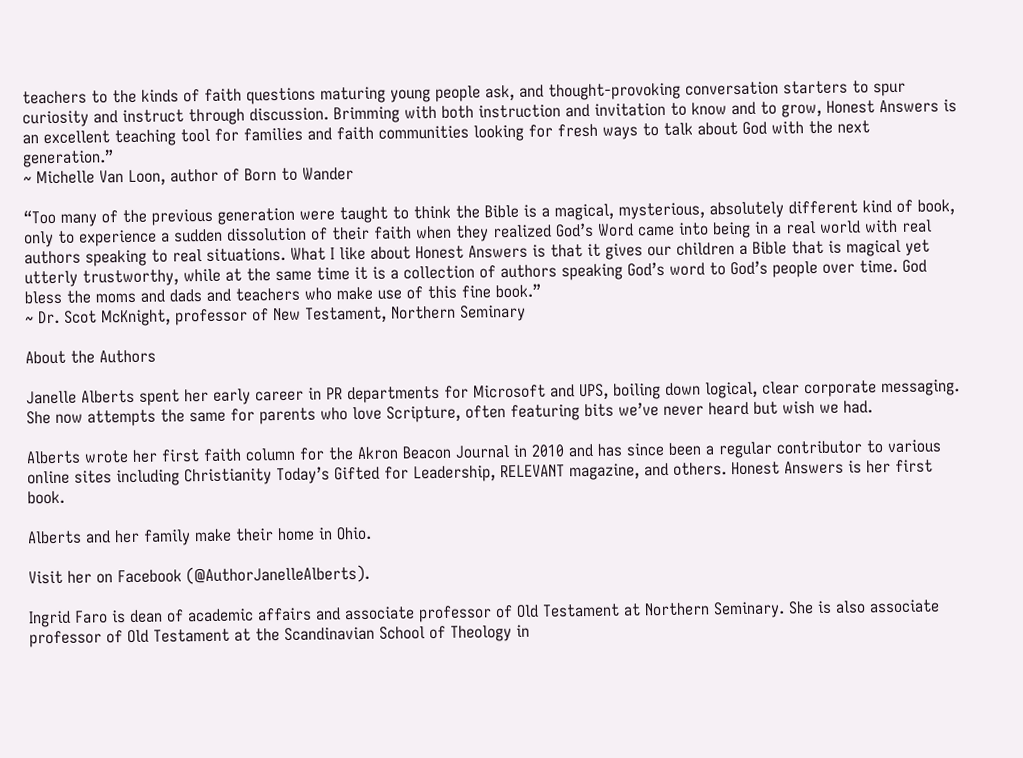teachers to the kinds of faith questions maturing young people ask, and thought-provoking conversation starters to spur curiosity and instruct through discussion. Brimming with both instruction and invitation to know and to grow, Honest Answers is an excellent teaching tool for families and faith communities looking for fresh ways to talk about God with the next generation.”
~ Michelle Van Loon, author of Born to Wander

“Too many of the previous generation were taught to think the Bible is a magical, mysterious, absolutely different kind of book, only to experience a sudden dissolution of their faith when they realized God’s Word came into being in a real world with real authors speaking to real situations. What I like about Honest Answers is that it gives our children a Bible that is magical yet utterly trustworthy, while at the same time it is a collection of authors speaking God’s word to God’s people over time. God bless the moms and dads and teachers who make use of this fine book.”
~ Dr. Scot McKnight, professor of New Testament, Northern Seminary

About the Authors

Janelle Alberts spent her early career in PR departments for Microsoft and UPS, boiling down logical, clear corporate messaging. She now attempts the same for parents who love Scripture, often featuring bits we’ve never heard but wish we had.

Alberts wrote her first faith column for the Akron Beacon Journal in 2010 and has since been a regular contributor to various online sites including Christianity Today’s Gifted for Leadership, RELEVANT magazine, and others. Honest Answers is her first book.

Alberts and her family make their home in Ohio.

Visit her on Facebook (@AuthorJanelleAlberts).

Ingrid Faro is dean of academic affairs and associate professor of Old Testament at Northern Seminary. She is also associate professor of Old Testament at the Scandinavian School of Theology in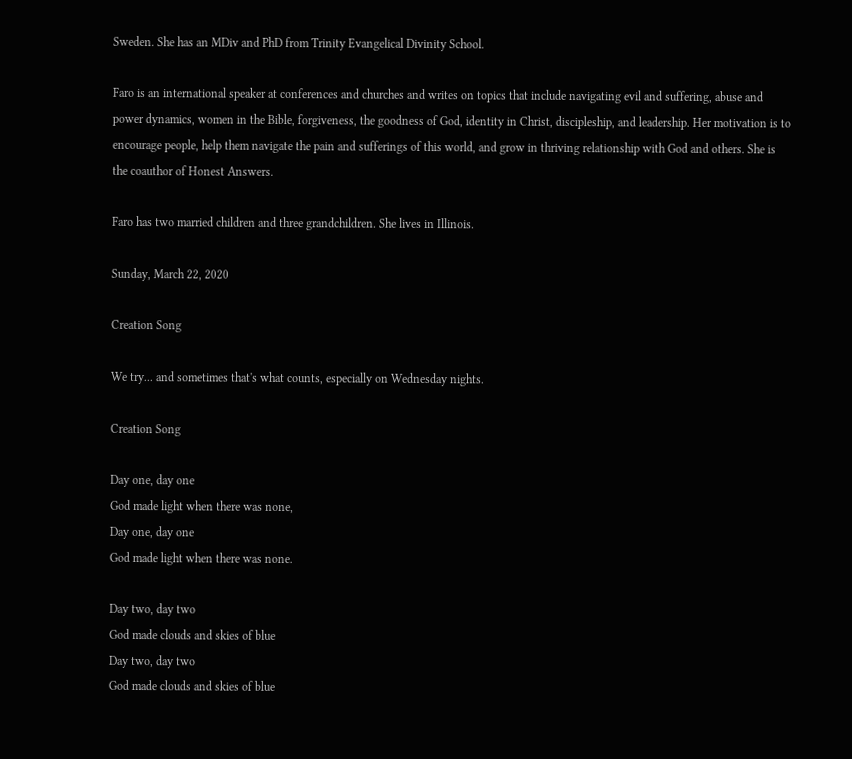Sweden. She has an MDiv and PhD from Trinity Evangelical Divinity School.

Faro is an international speaker at conferences and churches and writes on topics that include navigating evil and suffering, abuse and power dynamics, women in the Bible, forgiveness, the goodness of God, identity in Christ, discipleship, and leadership. Her motivation is to encourage people, help them navigate the pain and sufferings of this world, and grow in thriving relationship with God and others. She is the coauthor of Honest Answers.

Faro has two married children and three grandchildren. She lives in Illinois.

Sunday, March 22, 2020

Creation Song

We try... and sometimes that's what counts, especially on Wednesday nights.

Creation Song

Day one, day one
God made light when there was none,
Day one, day one
God made light when there was none.

Day two, day two
God made clouds and skies of blue
Day two, day two
God made clouds and skies of blue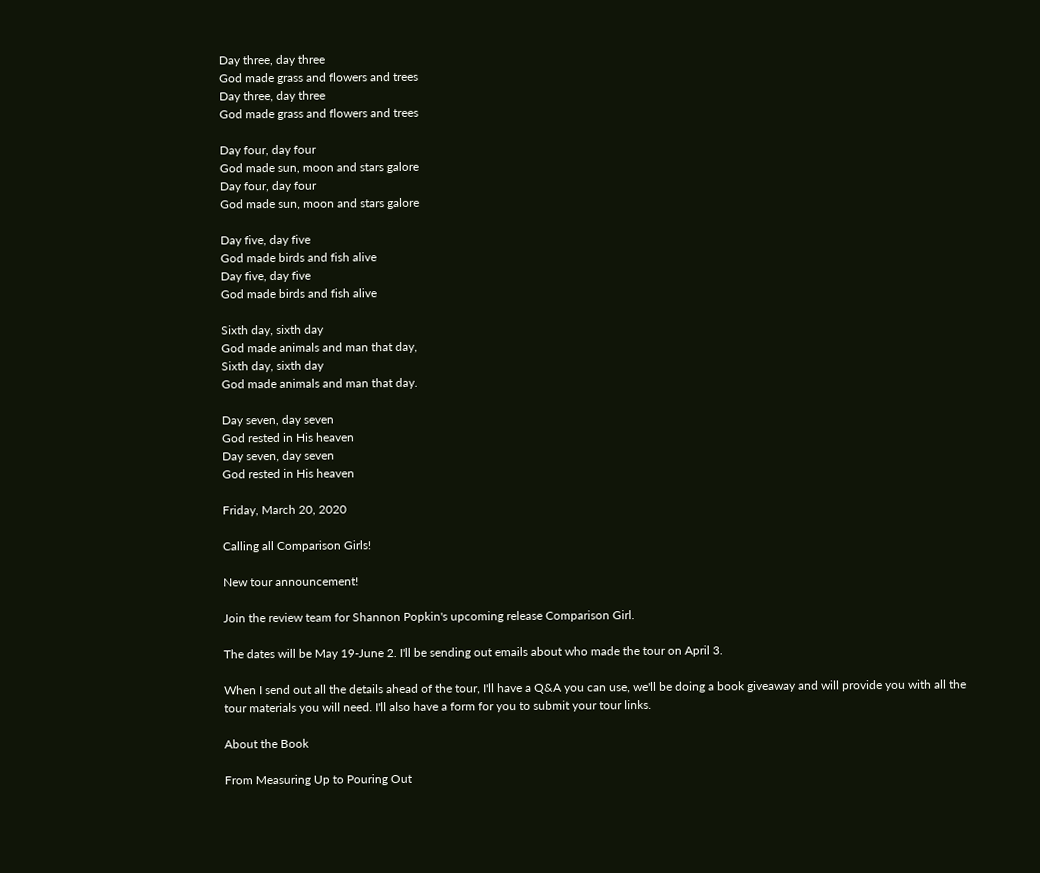Day three, day three
God made grass and flowers and trees
Day three, day three
God made grass and flowers and trees

Day four, day four
God made sun, moon and stars galore
Day four, day four
God made sun, moon and stars galore

Day five, day five
God made birds and fish alive
Day five, day five
God made birds and fish alive

Sixth day, sixth day
God made animals and man that day,
Sixth day, sixth day
God made animals and man that day.

Day seven, day seven
God rested in His heaven
Day seven, day seven
God rested in His heaven

Friday, March 20, 2020

Calling all Comparison Girls!

New tour announcement!

Join the review team for Shannon Popkin's upcoming release Comparison Girl.

The dates will be May 19-June 2. I'll be sending out emails about who made the tour on April 3.

When I send out all the details ahead of the tour, I'll have a Q&A you can use, we'll be doing a book giveaway and will provide you with all the tour materials you will need. I'll also have a form for you to submit your tour links.

About the Book

From Measuring Up to Pouring Out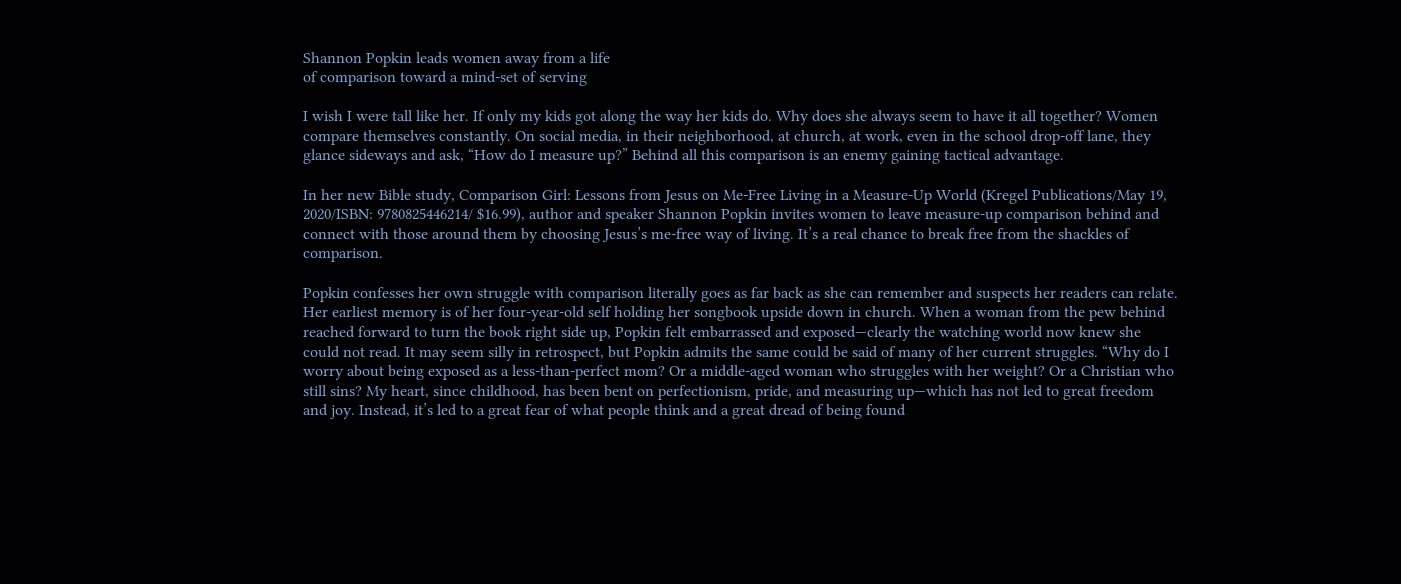Shannon Popkin leads women away from a life
of comparison toward a mind-set of serving

I wish I were tall like her. If only my kids got along the way her kids do. Why does she always seem to have it all together? Women compare themselves constantly. On social media, in their neighborhood, at church, at work, even in the school drop-off lane, they glance sideways and ask, “How do I measure up?” Behind all this comparison is an enemy gaining tactical advantage.

In her new Bible study, Comparison Girl: Lessons from Jesus on Me-Free Living in a Measure-Up World (Kregel Publications/May 19, 2020/ISBN: 9780825446214/ $16.99), author and speaker Shannon Popkin invites women to leave measure-up comparison behind and connect with those around them by choosing Jesus’s me-free way of living. It’s a real chance to break free from the shackles of comparison.

Popkin confesses her own struggle with comparison literally goes as far back as she can remember and suspects her readers can relate. Her earliest memory is of her four-year-old self holding her songbook upside down in church. When a woman from the pew behind reached forward to turn the book right side up, Popkin felt embarrassed and exposed—clearly the watching world now knew she could not read. It may seem silly in retrospect, but Popkin admits the same could be said of many of her current struggles. “Why do I worry about being exposed as a less-than-perfect mom? Or a middle-aged woman who struggles with her weight? Or a Christian who still sins? My heart, since childhood, has been bent on perfectionism, pride, and measuring up—which has not led to great freedom and joy. Instead, it’s led to a great fear of what people think and a great dread of being found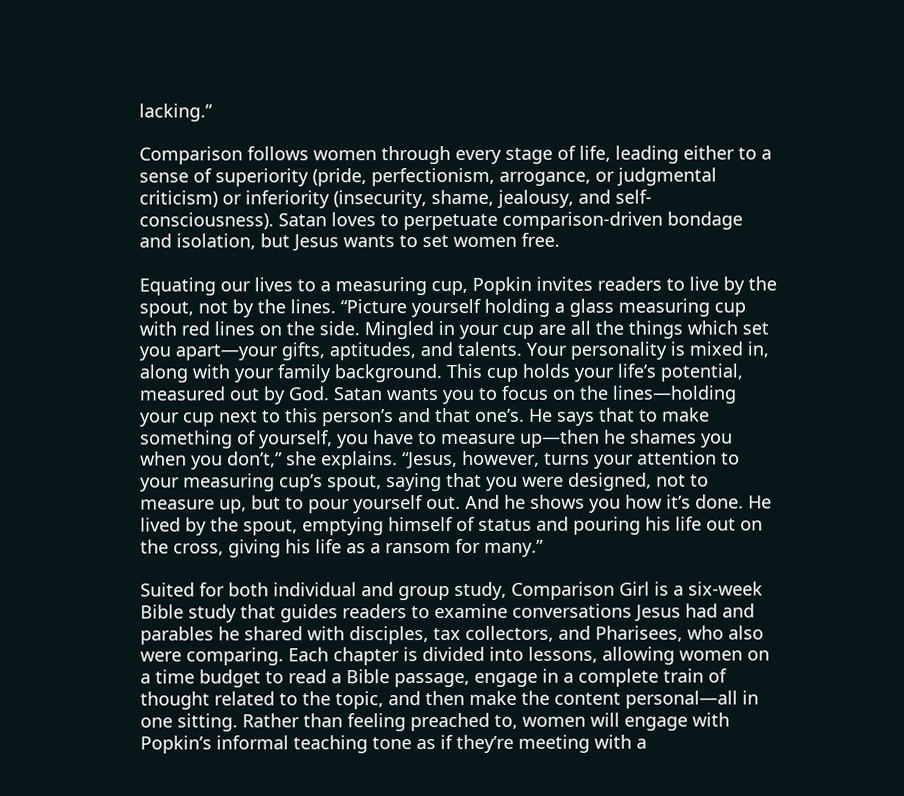lacking.”

Comparison follows women through every stage of life, leading either to a sense of superiority (pride, perfectionism, arrogance, or judgmental criticism) or inferiority (insecurity, shame, jealousy, and self-consciousness). Satan loves to perpetuate comparison-driven bondage and isolation, but Jesus wants to set women free.

Equating our lives to a measuring cup, Popkin invites readers to live by the spout, not by the lines. “Picture yourself holding a glass measuring cup with red lines on the side. Mingled in your cup are all the things which set you apart—your gifts, aptitudes, and talents. Your personality is mixed in, along with your family background. This cup holds your life’s potential, measured out by God. Satan wants you to focus on the lines—holding your cup next to this person’s and that one’s. He says that to make something of yourself, you have to measure up—then he shames you when you don’t,” she explains. “Jesus, however, turns your attention to your measuring cup’s spout, saying that you were designed, not to measure up, but to pour yourself out. And he shows you how it’s done. He lived by the spout, emptying himself of status and pouring his life out on the cross, giving his life as a ransom for many.”

Suited for both individual and group study, Comparison Girl is a six-week Bible study that guides readers to examine conversations Jesus had and parables he shared with disciples, tax collectors, and Pharisees, who also were comparing. Each chapter is divided into lessons, allowing women on a time budget to read a Bible passage, engage in a complete train of thought related to the topic, and then make the content personal—all in one sitting. Rather than feeling preached to, women will engage with Popkin’s informal teaching tone as if they’re meeting with a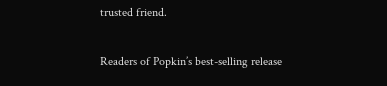trusted friend.

Readers of Popkin’s best-selling release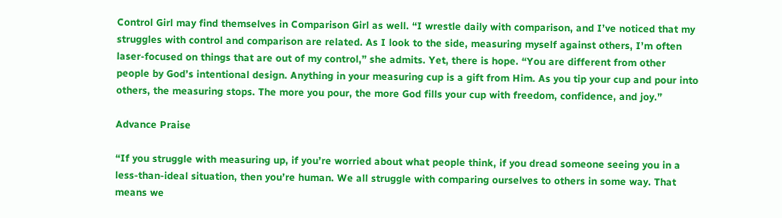Control Girl may find themselves in Comparison Girl as well. “I wrestle daily with comparison, and I’ve noticed that my struggles with control and comparison are related. As I look to the side, measuring myself against others, I’m often laser-focused on things that are out of my control,” she admits. Yet, there is hope. “You are different from other people by God’s intentional design. Anything in your measuring cup is a gift from Him. As you tip your cup and pour into others, the measuring stops. The more you pour, the more God fills your cup with freedom, confidence, and joy.”

Advance Praise

“If you struggle with measuring up, if you’re worried about what people think, if you dread someone seeing you in a less-than-ideal situation, then you’re human. We all struggle with comparing ourselves to others in some way. That means we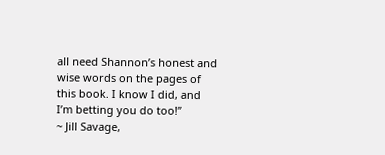all need Shannon’s honest and wise words on the pages of this book. I know I did, and I’m betting you do too!”
~ Jill Savage,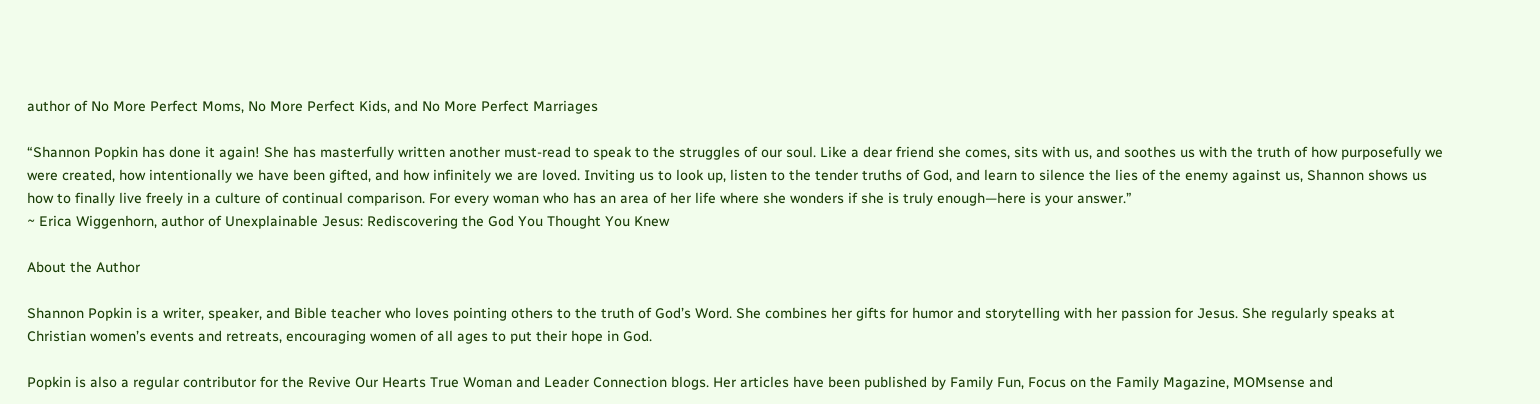author of No More Perfect Moms, No More Perfect Kids, and No More Perfect Marriages

“Shannon Popkin has done it again! She has masterfully written another must-read to speak to the struggles of our soul. Like a dear friend she comes, sits with us, and soothes us with the truth of how purposefully we were created, how intentionally we have been gifted, and how infinitely we are loved. Inviting us to look up, listen to the tender truths of God, and learn to silence the lies of the enemy against us, Shannon shows us how to finally live freely in a culture of continual comparison. For every woman who has an area of her life where she wonders if she is truly enough—here is your answer.”
~ Erica Wiggenhorn, author of Unexplainable Jesus: Rediscovering the God You Thought You Knew

About the Author

Shannon Popkin is a writer, speaker, and Bible teacher who loves pointing others to the truth of God’s Word. She combines her gifts for humor and storytelling with her passion for Jesus. She regularly speaks at Christian women’s events and retreats, encouraging women of all ages to put their hope in God.

Popkin is also a regular contributor for the Revive Our Hearts True Woman and Leader Connection blogs. Her articles have been published by Family Fun, Focus on the Family Magazine, MOMsense and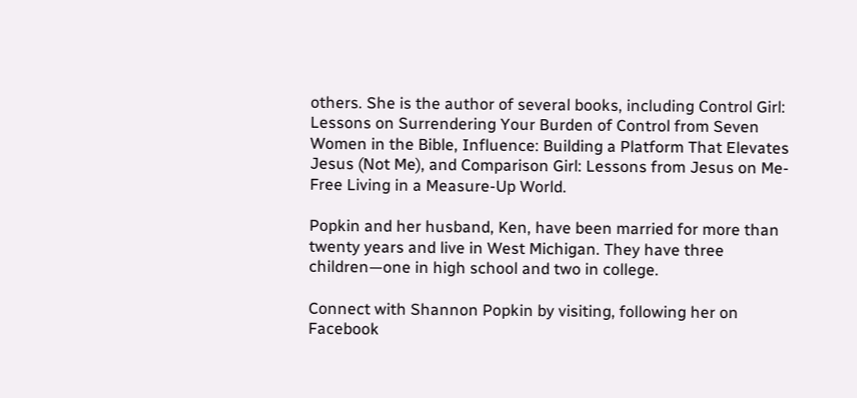others. She is the author of several books, including Control Girl: Lessons on Surrendering Your Burden of Control from Seven Women in the Bible, Influence: Building a Platform That Elevates Jesus (Not Me), and Comparison Girl: Lessons from Jesus on Me-Free Living in a Measure-Up World.

Popkin and her husband, Ken, have been married for more than twenty years and live in West Michigan. They have three children—one in high school and two in college.

Connect with Shannon Popkin by visiting, following her on Facebook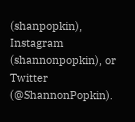(shanpopkin), Instagram (shannonpopkin), or Twitter (@ShannonPopkin).